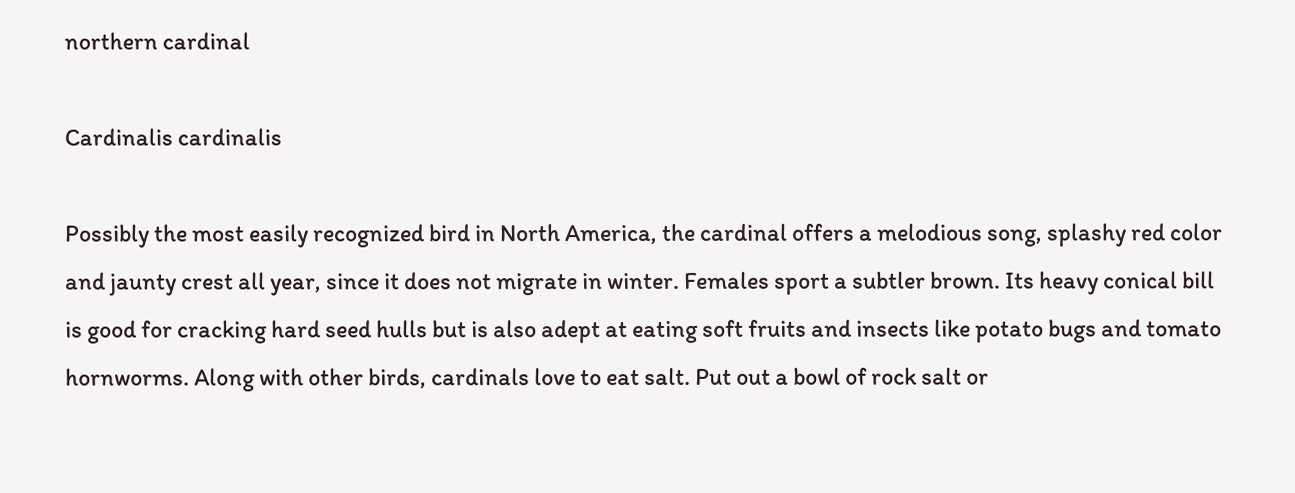northern cardinal

Cardinalis cardinalis

Possibly the most easily recognized bird in North America, the cardinal offers a melodious song, splashy red color and jaunty crest all year, since it does not migrate in winter. Females sport a subtler brown. Its heavy conical bill is good for cracking hard seed hulls but is also adept at eating soft fruits and insects like potato bugs and tomato hornworms. Along with other birds, cardinals love to eat salt. Put out a bowl of rock salt or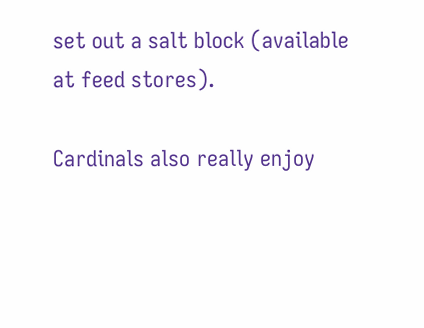set out a salt block (available at feed stores).

Cardinals also really enjoy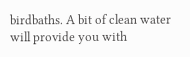birdbaths. A bit of clean water will provide you with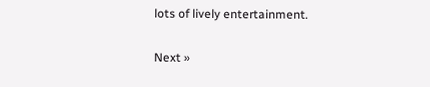lots of lively entertainment.

Next »